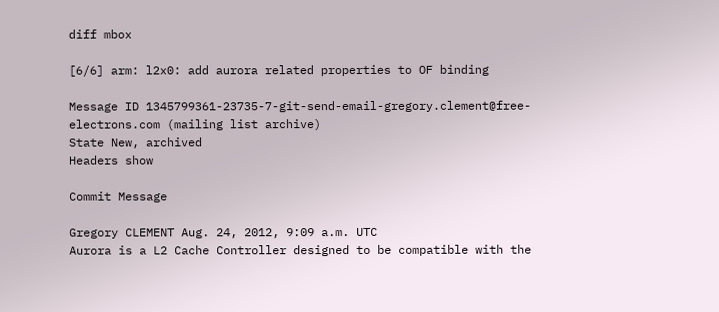diff mbox

[6/6] arm: l2x0: add aurora related properties to OF binding

Message ID 1345799361-23735-7-git-send-email-gregory.clement@free-electrons.com (mailing list archive)
State New, archived
Headers show

Commit Message

Gregory CLEMENT Aug. 24, 2012, 9:09 a.m. UTC
Aurora is a L2 Cache Controller designed to be compatible with the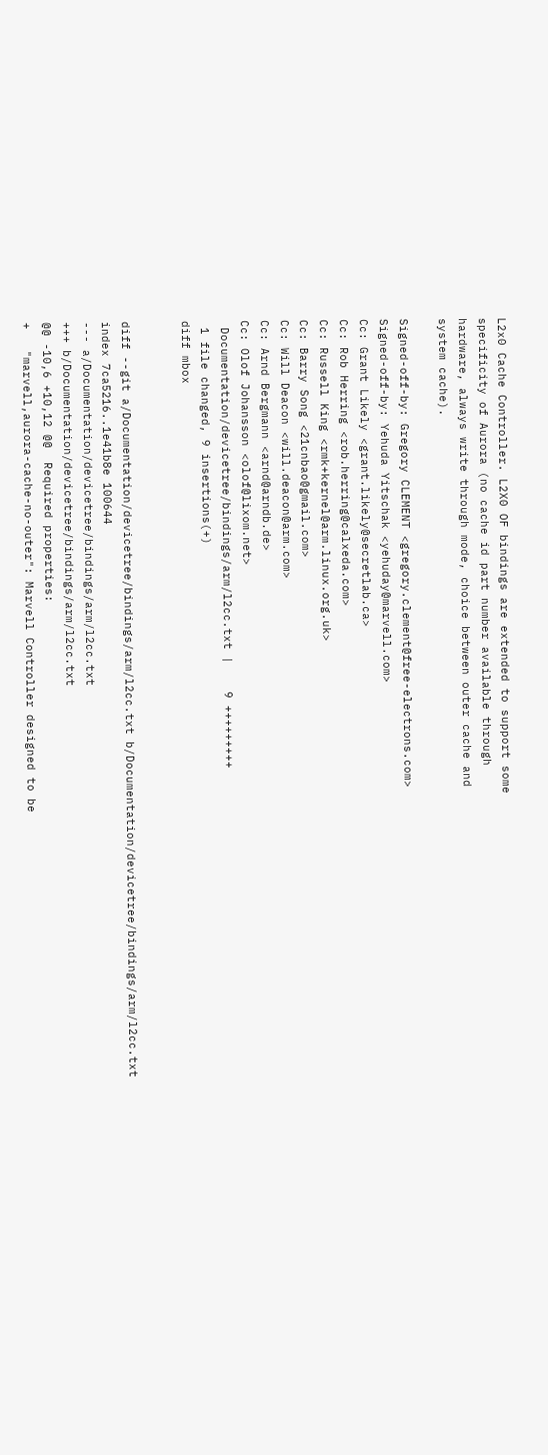L2x0 Cache Controller. L2X0 OF bindings are extended to support some
specificity of Aurora (no cache id part number available through
hardware, always write through mode, choice between outer cache and
system cache).

Signed-off-by: Gregory CLEMENT <gregory.clement@free-electrons.com>
Signed-off-by: Yehuda Yitschak <yehuday@marvell.com>
Cc: Grant Likely <grant.likely@secretlab.ca>
Cc: Rob Herring <rob.herring@calxeda.com>
Cc: Russell King <rmk+kernel@arm.linux.org.uk>
Cc: Barry Song <21cnbao@gmail.com>
Cc: Will Deacon <will.deacon@arm.com>
Cc: Arnd Bergmann <arnd@arndb.de>
Cc: Olof Johansson <olof@lixom.net>
 Documentation/devicetree/bindings/arm/l2cc.txt |    9 +++++++++
 1 file changed, 9 insertions(+)
diff mbox


diff --git a/Documentation/devicetree/bindings/arm/l2cc.txt b/Documentation/devicetree/bindings/arm/l2cc.txt
index 7ca5216..1e41b8e 100644
--- a/Documentation/devicetree/bindings/arm/l2cc.txt
+++ b/Documentation/devicetree/bindings/arm/l2cc.txt
@@ -10,6 +10,12 @@  Required properties:
+   "marvell,aurora-cache-no-outer": Marvell Controller designed to be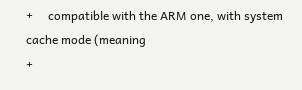+     compatible with the ARM one, with system cache mode (meaning
+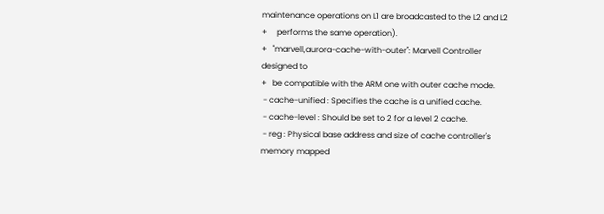maintenance operations on L1 are broadcasted to the L2 and L2
+     performs the same operation).
+   "marvell,aurora-cache-with-outer": Marvell Controller designed to
+   be compatible with the ARM one with outer cache mode.
 - cache-unified : Specifies the cache is a unified cache.
 - cache-level : Should be set to 2 for a level 2 cache.
 - reg : Physical base address and size of cache controller's memory mapped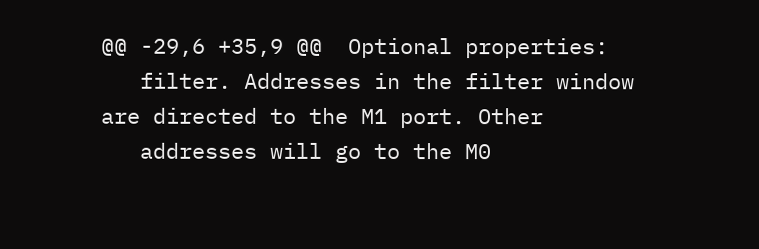@@ -29,6 +35,9 @@  Optional properties:
   filter. Addresses in the filter window are directed to the M1 port. Other
   addresses will go to the M0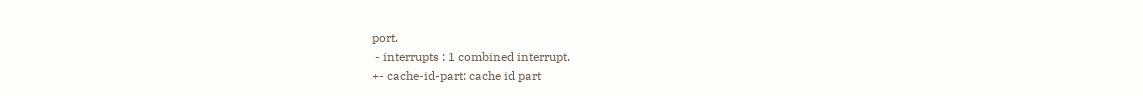port.
 - interrupts : 1 combined interrupt.
+- cache-id-part: cache id part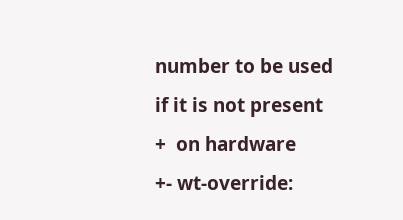number to be used if it is not present
+  on hardware
+- wt-override: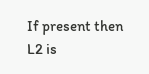If present then L2 is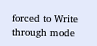forced to Write through mode